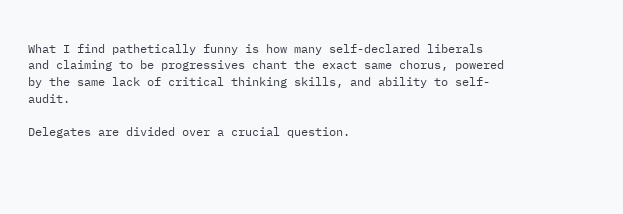What I find pathetically funny is how many self-declared liberals and claiming to be progressives chant the exact same chorus, powered by the same lack of critical thinking skills, and ability to self-audit.

Delegates are divided over a crucial question.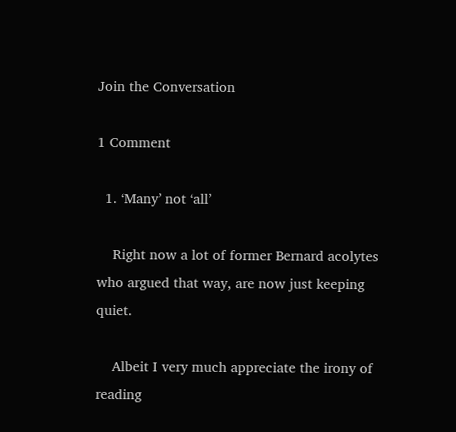Join the Conversation

1 Comment

  1. ‘Many’ not ‘all’

    Right now a lot of former Bernard acolytes who argued that way, are now just keeping quiet.

    Albeit I very much appreciate the irony of reading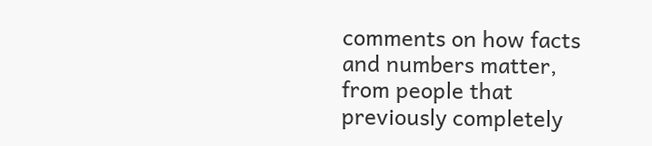comments on how facts and numbers matter, from people that previously completely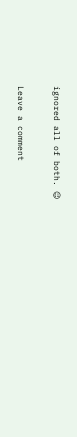ignored all of both. 😉

Leave a comment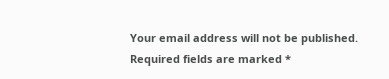Your email address will not be published. Required fields are marked *